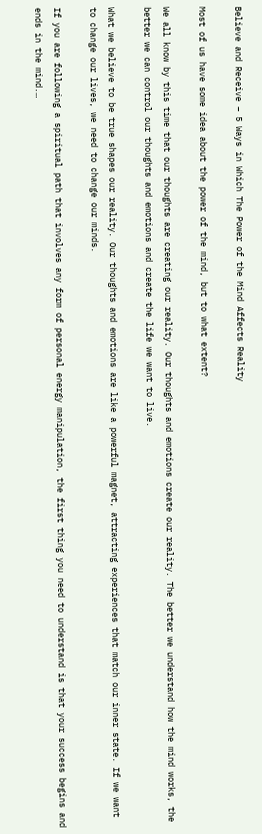Believe and Receive – 5 Ways in Which The Power of the Mind Affects Reality

Most of us have some idea about the power of the mind, but to what extent?

We all know by this time that our thoughts are creating our reality. Our thoughts and emotions create our reality. The better we understand how the mind works, the better we can control our thoughts and emotions and create the life we want to live.

What we believe to be true shapes our reality. Our thoughts and emotions are like a powerful magnet, attracting experiences that match our inner state. If we want to change our lives, we need to change our minds.

If you are following a spiritual path that involves any form of personal energy manipulation, the first thing you need to understand is that your success begins and ends in the mind.…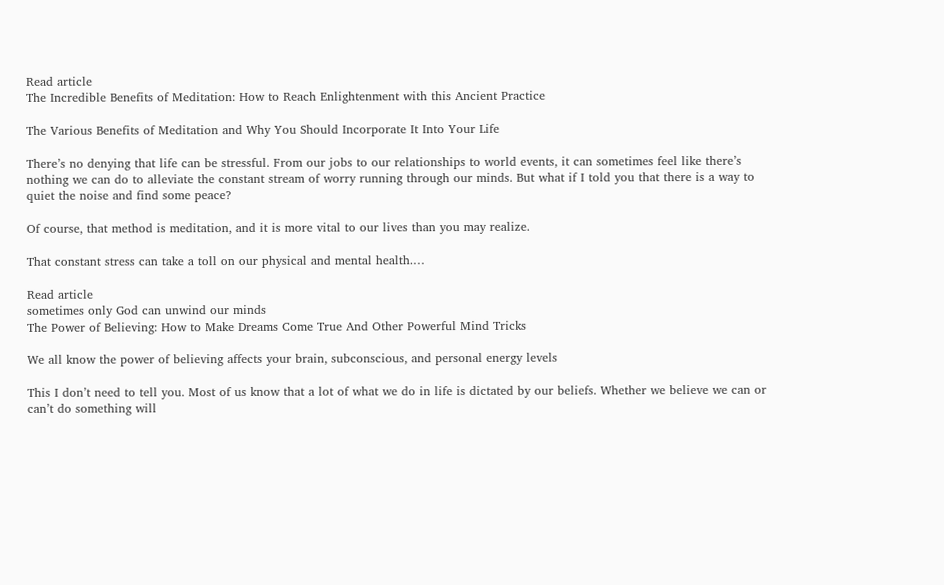Read article
The Incredible Benefits of Meditation: How to Reach Enlightenment with this Ancient Practice

The Various Benefits of Meditation and Why You Should Incorporate It Into Your Life

There’s no denying that life can be stressful. From our jobs to our relationships to world events, it can sometimes feel like there’s nothing we can do to alleviate the constant stream of worry running through our minds. But what if I told you that there is a way to quiet the noise and find some peace?

Of course, that method is meditation, and it is more vital to our lives than you may realize.

That constant stress can take a toll on our physical and mental health.…

Read article
sometimes only God can unwind our minds
The Power of Believing: How to Make Dreams Come True And Other Powerful Mind Tricks

We all know the power of believing affects your brain, subconscious, and personal energy levels

This I don’t need to tell you. Most of us know that a lot of what we do in life is dictated by our beliefs. Whether we believe we can or can’t do something will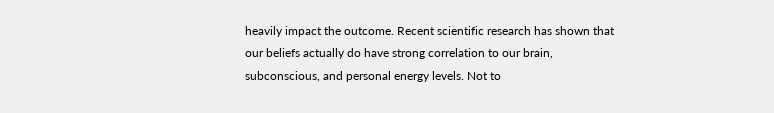heavily impact the outcome. Recent scientific research has shown that our beliefs actually do have strong correlation to our brain, subconscious, and personal energy levels. Not to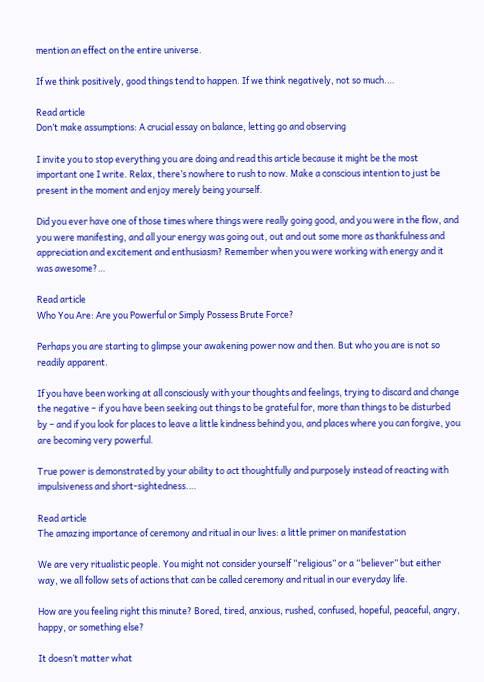mention an effect on the entire universe.

If we think positively, good things tend to happen. If we think negatively, not so much.…

Read article
Don’t make assumptions: A crucial essay on balance, letting go and observing

I invite you to stop everything you are doing and read this article because it might be the most important one I write. Relax, there’s nowhere to rush to now. Make a conscious intention to just be present in the moment and enjoy merely being yourself.

Did you ever have one of those times where things were really going good, and you were in the flow, and you were manifesting, and all your energy was going out, out and out some more as thankfulness and appreciation and excitement and enthusiasm? Remember when you were working with energy and it was awesome?…

Read article
Who You Are: Are you Powerful or Simply Possess Brute Force?

Perhaps you are starting to glimpse your awakening power now and then. But who you are is not so readily apparent.

If you have been working at all consciously with your thoughts and feelings, trying to discard and change the negative – if you have been seeking out things to be grateful for, more than things to be disturbed by – and if you look for places to leave a little kindness behind you, and places where you can forgive, you are becoming very powerful.

True power is demonstrated by your ability to act thoughtfully and purposely instead of reacting with impulsiveness and short-sightedness.…

Read article
The amazing importance of ceremony and ritual in our lives: a little primer on manifestation

We are very ritualistic people. You might not consider yourself “religious” or a “believer” but either way, we all follow sets of actions that can be called ceremony and ritual in our everyday life.

How are you feeling right this minute? Bored, tired, anxious, rushed, confused, hopeful, peaceful, angry, happy, or something else?

It doesn’t matter what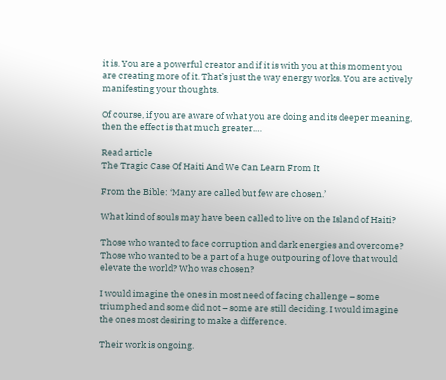it is. You are a powerful creator and if it is with you at this moment you are creating more of it. That’s just the way energy works. You are actively manifesting your thoughts.

Of course, if you are aware of what you are doing and its deeper meaning, then the effect is that much greater.…

Read article
The Tragic Case Of Haiti And We Can Learn From It

From the Bible: ‘Many are called but few are chosen.’

What kind of souls may have been called to live on the Island of Haiti?

Those who wanted to face corruption and dark energies and overcome? Those who wanted to be a part of a huge outpouring of love that would elevate the world? Who was chosen?

I would imagine the ones in most need of facing challenge – some triumphed and some did not – some are still deciding. I would imagine the ones most desiring to make a difference.

Their work is ongoing.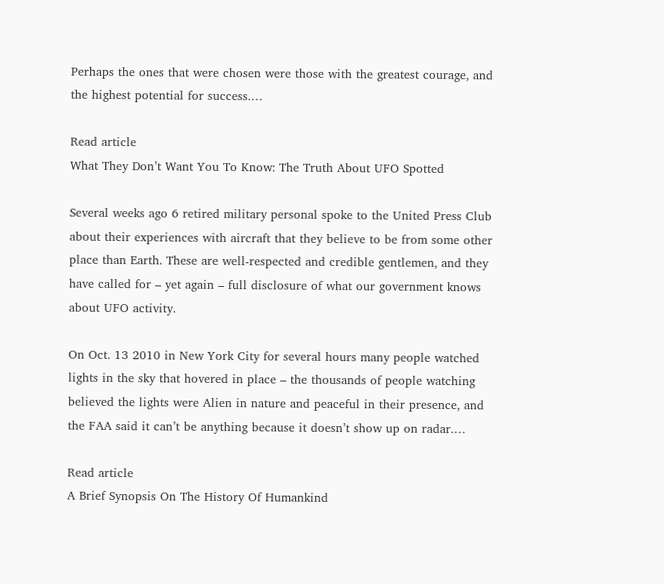Perhaps the ones that were chosen were those with the greatest courage, and the highest potential for success.…

Read article
What They Don’t Want You To Know: The Truth About UFO Spotted

Several weeks ago 6 retired military personal spoke to the United Press Club about their experiences with aircraft that they believe to be from some other place than Earth. These are well-respected and credible gentlemen, and they have called for – yet again – full disclosure of what our government knows about UFO activity.

On Oct. 13 2010 in New York City for several hours many people watched lights in the sky that hovered in place – the thousands of people watching believed the lights were Alien in nature and peaceful in their presence, and the FAA said it can’t be anything because it doesn’t show up on radar.…

Read article
A Brief Synopsis On The History Of Humankind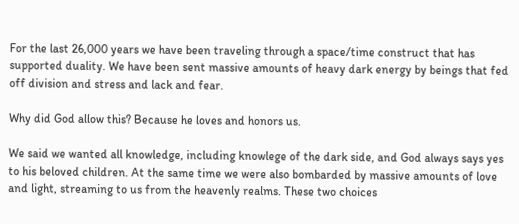For the last 26,000 years we have been traveling through a space/time construct that has supported duality. We have been sent massive amounts of heavy dark energy by beings that fed off division and stress and lack and fear.

Why did God allow this? Because he loves and honors us.

We said we wanted all knowledge, including knowlege of the dark side, and God always says yes to his beloved children. At the same time we were also bombarded by massive amounts of love and light, streaming to us from the heavenly realms. These two choices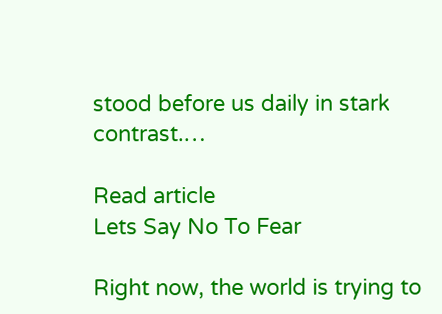stood before us daily in stark contrast.…

Read article
Lets Say No To Fear

Right now, the world is trying to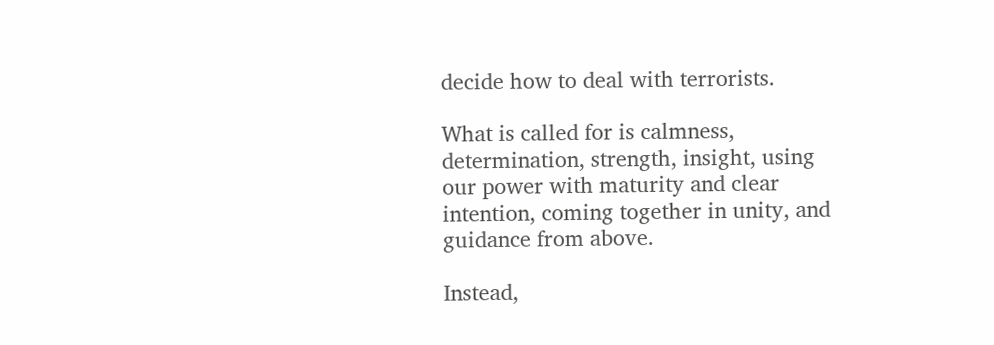decide how to deal with terrorists.

What is called for is calmness, determination, strength, insight, using our power with maturity and clear intention, coming together in unity, and guidance from above.

Instead,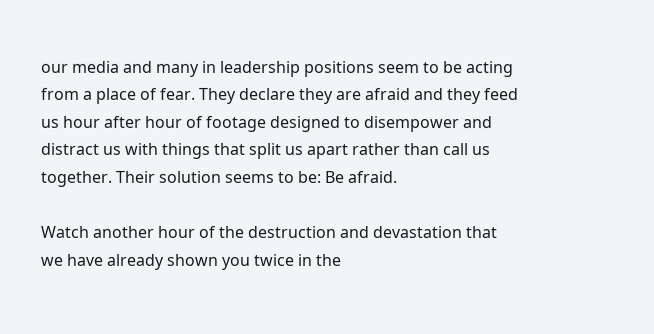our media and many in leadership positions seem to be acting from a place of fear. They declare they are afraid and they feed us hour after hour of footage designed to disempower and distract us with things that split us apart rather than call us together. Their solution seems to be: Be afraid.

Watch another hour of the destruction and devastation that we have already shown you twice in the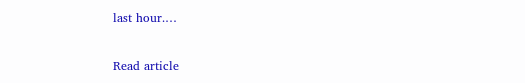last hour.…

Read article